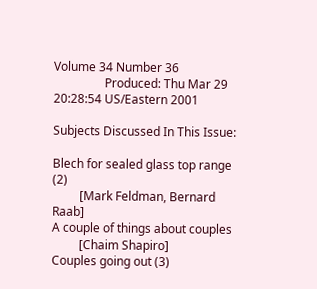Volume 34 Number 36
                 Produced: Thu Mar 29 20:28:54 US/Eastern 2001

Subjects Discussed In This Issue:

Blech for sealed glass top range (2)
         [Mark Feldman, Bernard Raab]
A couple of things about couples
         [Chaim Shapiro]
Couples going out (3)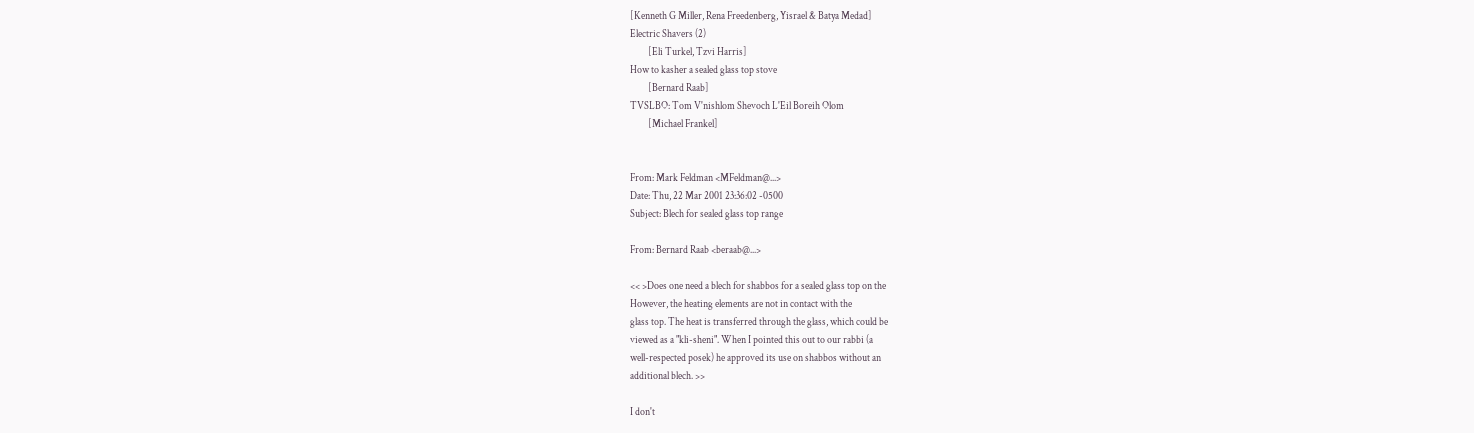[Kenneth G Miller, Rena Freedenberg, Yisrael & Batya Medad]
Electric Shavers (2)
         [Eli Turkel, Tzvi Harris]
How to kasher a sealed glass top stove
         [Bernard Raab]
TVSLBO: Tom V'nishlom Shevoch L'Eil Boreih Olom
         [Michael Frankel]


From: Mark Feldman <MFeldman@...>
Date: Thu, 22 Mar 2001 23:36:02 -0500
Subject: Blech for sealed glass top range

From: Bernard Raab <beraab@...>

<< >Does one need a blech for shabbos for a sealed glass top on the
However, the heating elements are not in contact with the
glass top. The heat is transferred through the glass, which could be
viewed as a "kli-sheni". When I pointed this out to our rabbi (a
well-respected posek) he approved its use on shabbos without an
additional blech. >>

I don't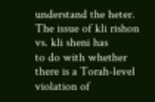understand the heter.  The issue of kli rishon vs. kli sheni has
to do with whether there is a Torah-level violation of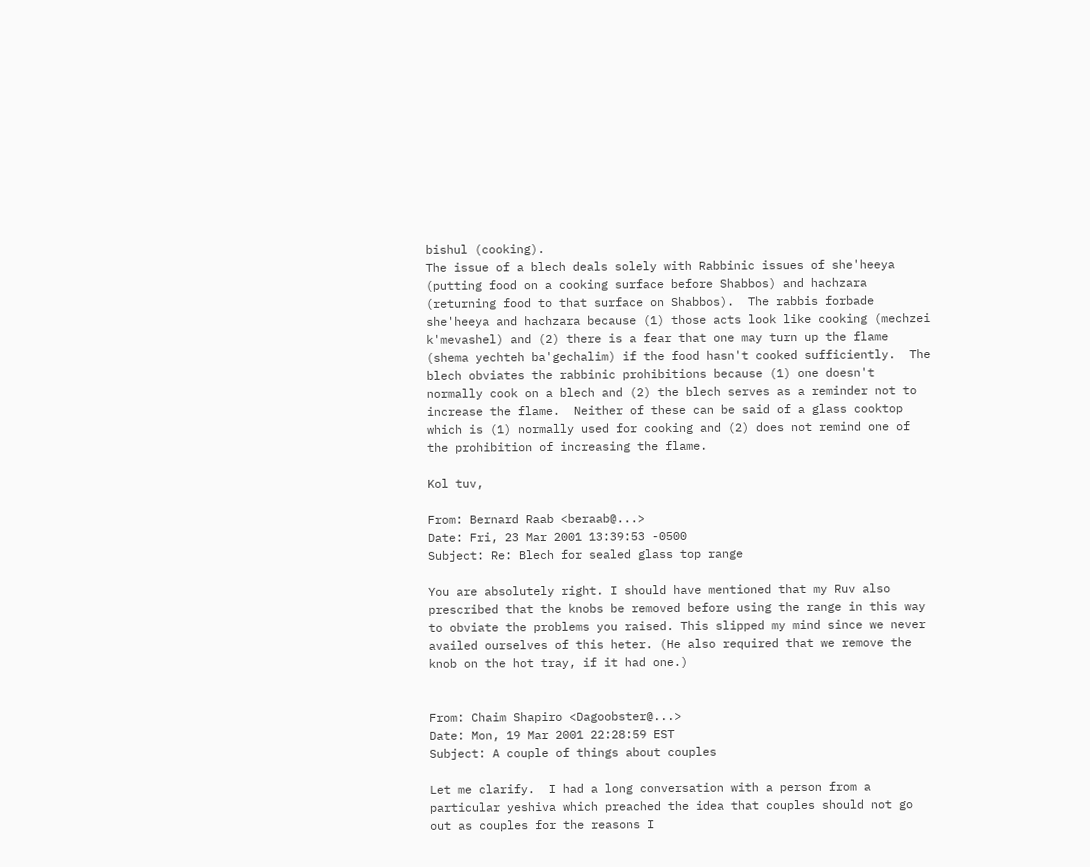bishul (cooking).
The issue of a blech deals solely with Rabbinic issues of she'heeya
(putting food on a cooking surface before Shabbos) and hachzara
(returning food to that surface on Shabbos).  The rabbis forbade
she'heeya and hachzara because (1) those acts look like cooking (mechzei
k'mevashel) and (2) there is a fear that one may turn up the flame
(shema yechteh ba'gechalim) if the food hasn't cooked sufficiently.  The
blech obviates the rabbinic prohibitions because (1) one doesn't
normally cook on a blech and (2) the blech serves as a reminder not to
increase the flame.  Neither of these can be said of a glass cooktop
which is (1) normally used for cooking and (2) does not remind one of
the prohibition of increasing the flame.

Kol tuv,

From: Bernard Raab <beraab@...>
Date: Fri, 23 Mar 2001 13:39:53 -0500
Subject: Re: Blech for sealed glass top range

You are absolutely right. I should have mentioned that my Ruv also
prescribed that the knobs be removed before using the range in this way
to obviate the problems you raised. This slipped my mind since we never
availed ourselves of this heter. (He also required that we remove the
knob on the hot tray, if it had one.)


From: Chaim Shapiro <Dagoobster@...>
Date: Mon, 19 Mar 2001 22:28:59 EST
Subject: A couple of things about couples

Let me clarify.  I had a long conversation with a person from a
particular yeshiva which preached the idea that couples should not go
out as couples for the reasons I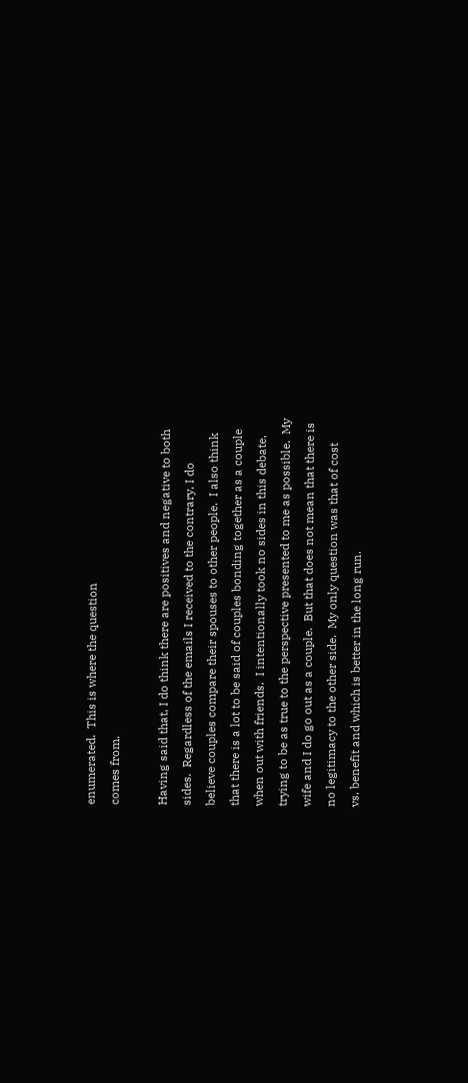enumerated.  This is where the question
comes from.

Having said that, I do think there are positives and negative to both
sides.  Regardless of the emails I received to the contrary, I do
believe couples compare their spouses to other people.  I also think
that there is a lot to be said of couples bonding together as a couple
when out with friends.  I intentionally took no sides in this debate,
trying to be as true to the perspective presented to me as possible.  My
wife and I do go out as a couple.  But that does not mean that there is
no legitimacy to the other side.  My only question was that of cost
vs. benefit and which is better in the long run.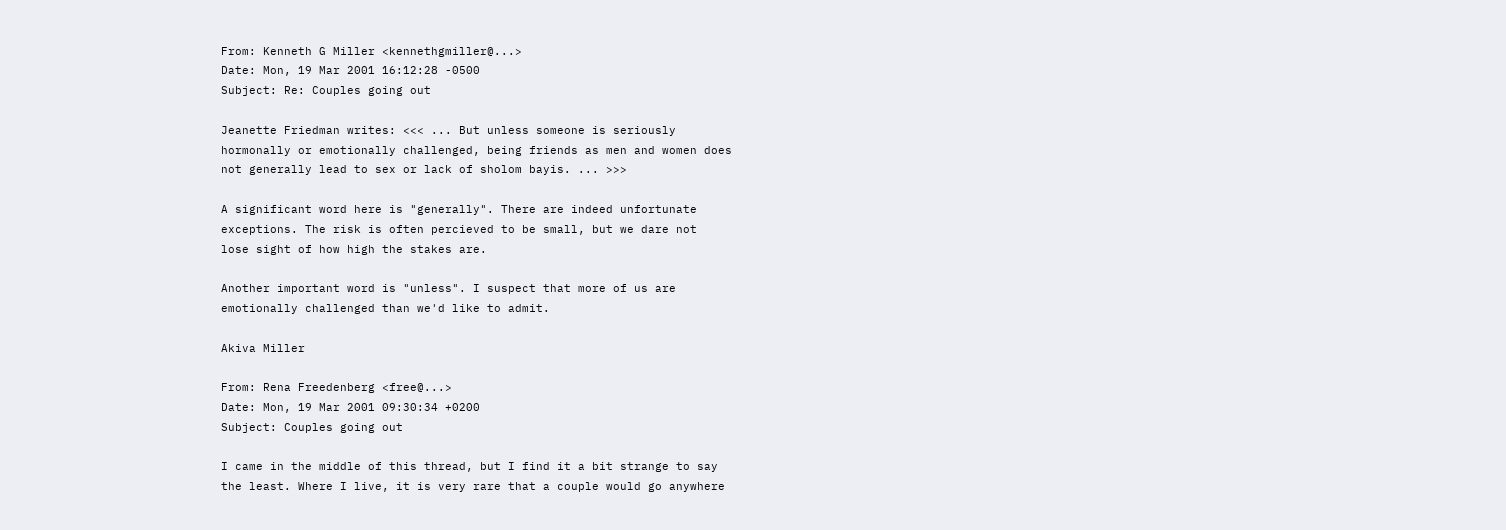From: Kenneth G Miller <kennethgmiller@...>
Date: Mon, 19 Mar 2001 16:12:28 -0500
Subject: Re: Couples going out

Jeanette Friedman writes: <<< ... But unless someone is seriously
hormonally or emotionally challenged, being friends as men and women does
not generally lead to sex or lack of sholom bayis. ... >>>

A significant word here is "generally". There are indeed unfortunate
exceptions. The risk is often percieved to be small, but we dare not
lose sight of how high the stakes are.

Another important word is "unless". I suspect that more of us are
emotionally challenged than we'd like to admit.

Akiva Miller

From: Rena Freedenberg <free@...>
Date: Mon, 19 Mar 2001 09:30:34 +0200
Subject: Couples going out

I came in the middle of this thread, but I find it a bit strange to say
the least. Where I live, it is very rare that a couple would go anywhere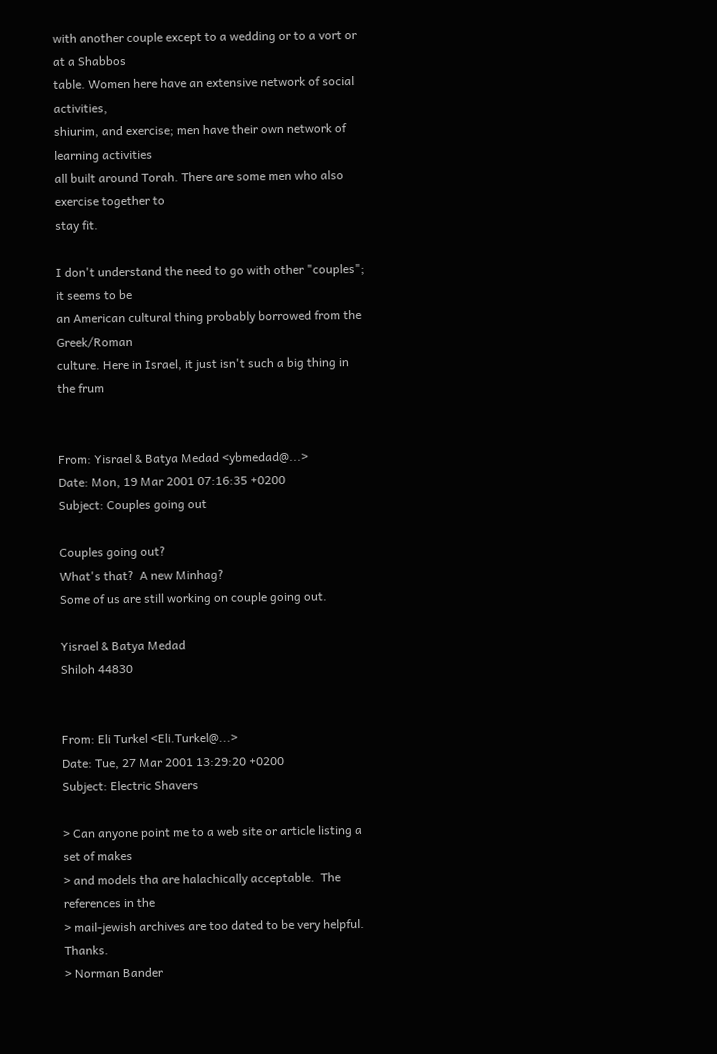with another couple except to a wedding or to a vort or at a Shabbos
table. Women here have an extensive network of social activities,
shiurim, and exercise; men have their own network of learning activities
all built around Torah. There are some men who also exercise together to
stay fit.

I don't understand the need to go with other "couples"; it seems to be
an American cultural thing probably borrowed from the Greek/Roman
culture. Here in Israel, it just isn't such a big thing in the frum


From: Yisrael & Batya Medad <ybmedad@...>
Date: Mon, 19 Mar 2001 07:16:35 +0200
Subject: Couples going out

Couples going out?
What's that?  A new Minhag?
Some of us are still working on couple going out.

Yisrael & Batya Medad
Shiloh 44830


From: Eli Turkel <Eli.Turkel@...>
Date: Tue, 27 Mar 2001 13:29:20 +0200
Subject: Electric Shavers

> Can anyone point me to a web site or article listing a set of makes
> and models tha are halachically acceptable.  The references in the
> mail-jewish archives are too dated to be very helpful.  Thanks.
> Norman Bander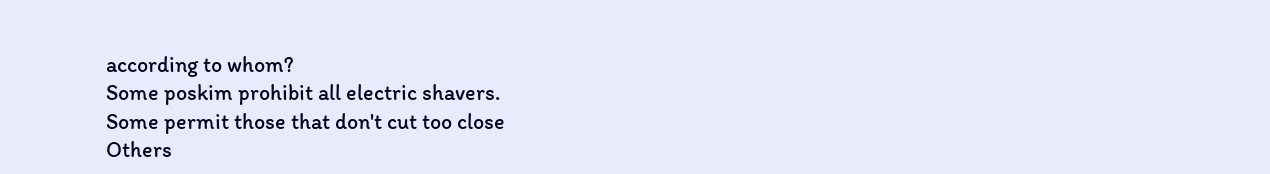according to whom?
Some poskim prohibit all electric shavers.
Some permit those that don't cut too close
Others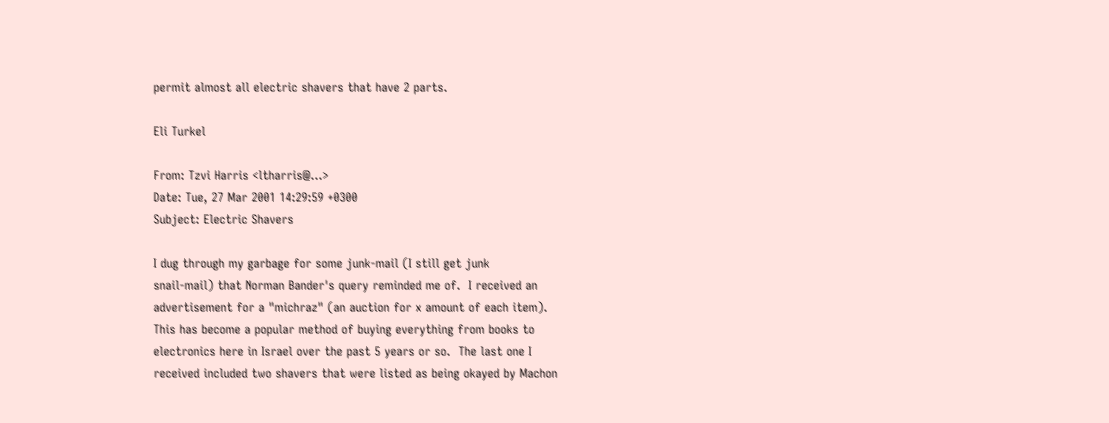permit almost all electric shavers that have 2 parts.

Eli Turkel

From: Tzvi Harris <ltharris@...>
Date: Tue, 27 Mar 2001 14:29:59 +0300
Subject: Electric Shavers

I dug through my garbage for some junk-mail (I still get junk
snail-mail) that Norman Bander's query reminded me of.  I received an
advertisement for a "michraz" (an auction for x amount of each item).
This has become a popular method of buying everything from books to
electronics here in Israel over the past 5 years or so.  The last one I
received included two shavers that were listed as being okayed by Machon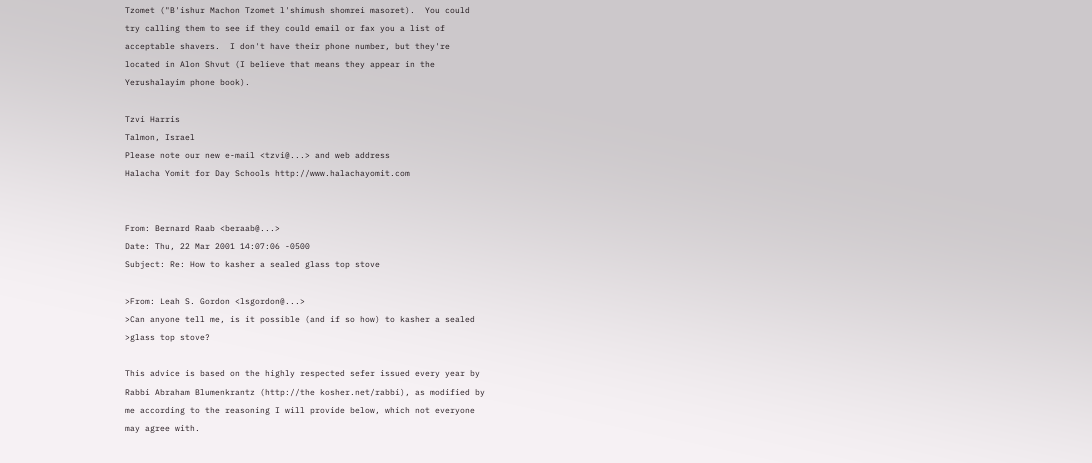Tzomet ("B'ishur Machon Tzomet l'shimush shomrei masoret).  You could
try calling them to see if they could email or fax you a list of
acceptable shavers.  I don't have their phone number, but they're
located in Alon Shvut (I believe that means they appear in the
Yerushalayim phone book).

Tzvi Harris
Talmon, Israel
Please note our new e-mail <tzvi@...> and web address
Halacha Yomit for Day Schools http://www.halachayomit.com


From: Bernard Raab <beraab@...>
Date: Thu, 22 Mar 2001 14:07:06 -0500
Subject: Re: How to kasher a sealed glass top stove

>From: Leah S. Gordon <lsgordon@...>
>Can anyone tell me, is it possible (and if so how) to kasher a sealed
>glass top stove?

This advice is based on the highly respected sefer issued every year by
Rabbi Abraham Blumenkrantz (http://the kosher.net/rabbi), as modified by
me according to the reasoning I will provide below, which not everyone
may agree with.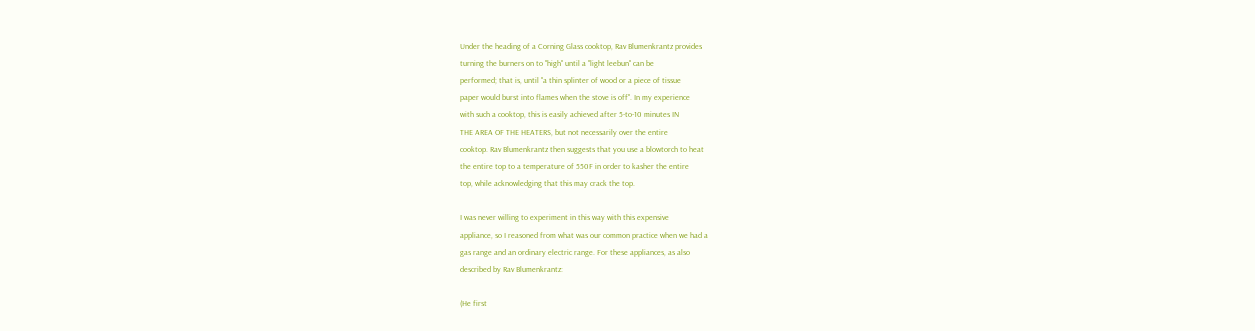Under the heading of a Corning Glass cooktop, Rav Blumenkrantz provides
turning the burners on to "high" until a "light leebun" can be
performed; that is, until "a thin splinter of wood or a piece of tissue
paper would burst into flames when the stove is off". In my experience
with such a cooktop, this is easily achieved after 5-to-10 minutes IN
THE AREA OF THE HEATERS, but not necessarily over the entire
cooktop. Rav Blumenkrantz then suggests that you use a blowtorch to heat
the entire top to a temperature of 550F in order to kasher the entire
top, while acknowledging that this may crack the top.

I was never willing to experiment in this way with this expensive
appliance, so I reasoned from what was our common practice when we had a
gas range and an ordinary electric range. For these appliances, as also
described by Rav Blumenkrantz:

(He first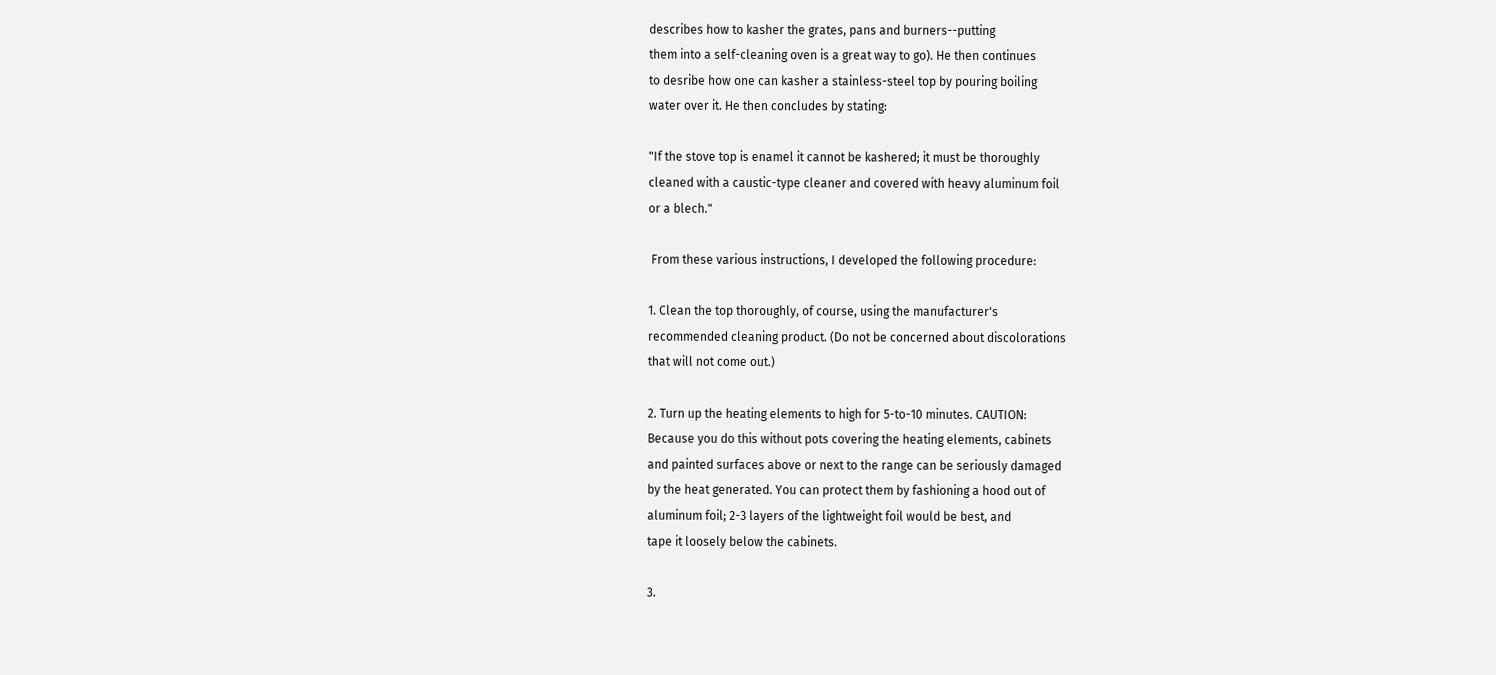describes how to kasher the grates, pans and burners--putting
them into a self-cleaning oven is a great way to go). He then continues
to desribe how one can kasher a stainless-steel top by pouring boiling
water over it. He then concludes by stating:

"If the stove top is enamel it cannot be kashered; it must be thoroughly
cleaned with a caustic-type cleaner and covered with heavy aluminum foil
or a blech."

 From these various instructions, I developed the following procedure:

1. Clean the top thoroughly, of course, using the manufacturer's
recommended cleaning product. (Do not be concerned about discolorations
that will not come out.)

2. Turn up the heating elements to high for 5-to-10 minutes. CAUTION:
Because you do this without pots covering the heating elements, cabinets
and painted surfaces above or next to the range can be seriously damaged
by the heat generated. You can protect them by fashioning a hood out of
aluminum foil; 2-3 layers of the lightweight foil would be best, and
tape it loosely below the cabinets.

3.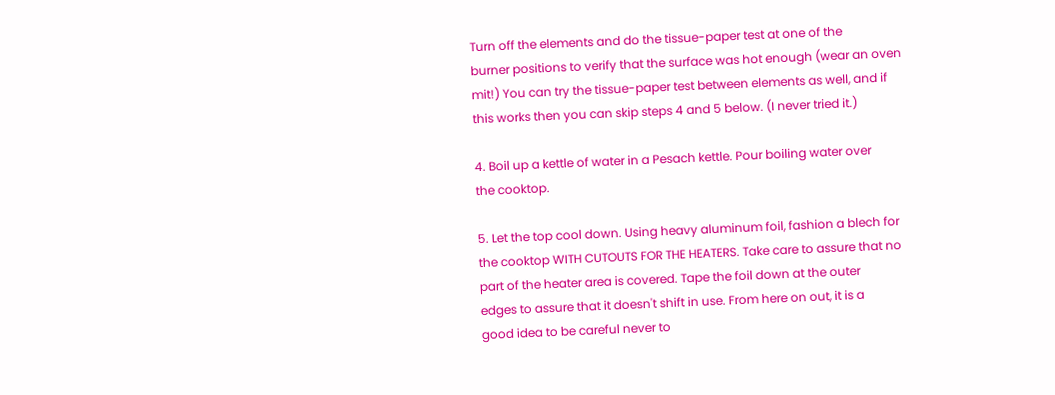Turn off the elements and do the tissue-paper test at one of the
burner positions to verify that the surface was hot enough (wear an oven
mit!) You can try the tissue-paper test between elements as well, and if
this works then you can skip steps 4 and 5 below. (I never tried it.)

4. Boil up a kettle of water in a Pesach kettle. Pour boiling water over
the cooktop.

5. Let the top cool down. Using heavy aluminum foil, fashion a blech for
the cooktop WITH CUTOUTS FOR THE HEATERS. Take care to assure that no
part of the heater area is covered. Tape the foil down at the outer
edges to assure that it doesn't shift in use. From here on out, it is a
good idea to be careful never to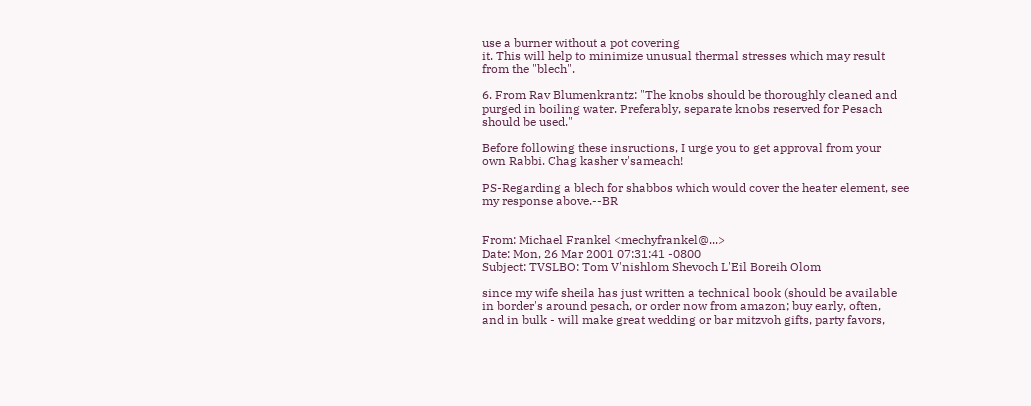use a burner without a pot covering
it. This will help to minimize unusual thermal stresses which may result
from the "blech".

6. From Rav Blumenkrantz: "The knobs should be thoroughly cleaned and
purged in boiling water. Preferably, separate knobs reserved for Pesach
should be used."

Before following these insructions, I urge you to get approval from your
own Rabbi. Chag kasher v'sameach!

PS-Regarding a blech for shabbos which would cover the heater element, see
my response above.--BR


From: Michael Frankel <mechyfrankel@...>
Date: Mon, 26 Mar 2001 07:31:41 -0800
Subject: TVSLBO: Tom V'nishlom Shevoch L'Eil Boreih Olom

since my wife sheila has just written a technical book (should be available
in border's around pesach, or order now from amazon; buy early, often,
and in bulk - will make great wedding or bar mitzvoh gifts, party favors,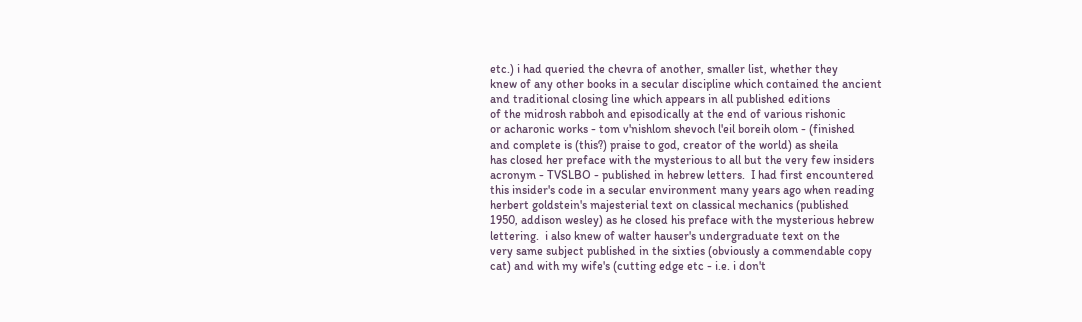etc.) i had queried the chevra of another, smaller list, whether they
knew of any other books in a secular discipline which contained the ancient
and traditional closing line which appears in all published editions
of the midrosh rabboh and episodically at the end of various rishonic
or acharonic works - tom v'nishlom shevoch l'eil boreih olom - (finished
and complete is (this?) praise to god, creator of the world) as sheila
has closed her preface with the mysterious to all but the very few insiders
acronym - TVSLBO - published in hebrew letters.  I had first encountered
this insider's code in a secular environment many years ago when reading
herbert goldstein's majesterial text on classical mechanics (published
1950, addison wesley) as he closed his preface with the mysterious hebrew
lettering.  i also knew of walter hauser's undergraduate text on the
very same subject published in the sixties (obviously a commendable copy
cat) and with my wife's (cutting edge etc - i.e. i don't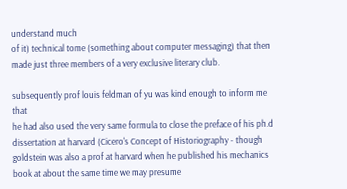understand much
of it) technical tome (something about computer messaging) that then
made just three members of a very exclusive literary club.

subsequently prof louis feldman of yu was kind enough to inform me that
he had also used the very same formula to close the preface of his ph.d
dissertation at harvard (Cicero's Concept of Historiography - though
goldstein was also a prof at harvard when he published his mechanics
book at about the same time we may presume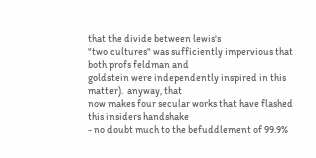that the divide between lewis's
"two cultures" was sufficiently impervious that both profs feldman and
goldstein were independently inspired in this matter).  anyway, that
now makes four secular works that have flashed this insiders handshake
- no doubt much to the befuddlement of 99.9%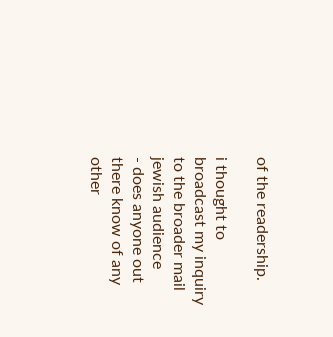of the readership.

i thought to broadcast my inquiry to the broader mail jewish audience
- does anyone out there know of any other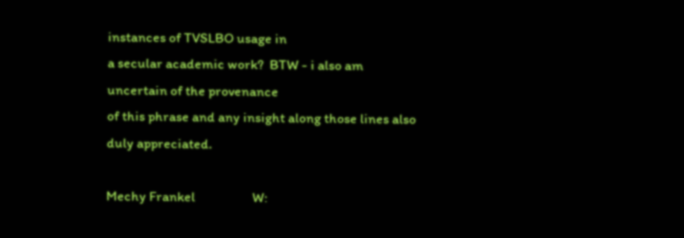instances of TVSLBO usage in
a secular academic work?  BTW - i also am uncertain of the provenance
of this phrase and any insight along those lines also duly appreciated.

Mechy Frankel                   W: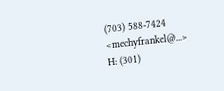(703) 588-7424
<mechyfrankel@...>    H: (301)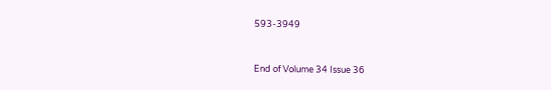593-3949


End of Volume 34 Issue 36